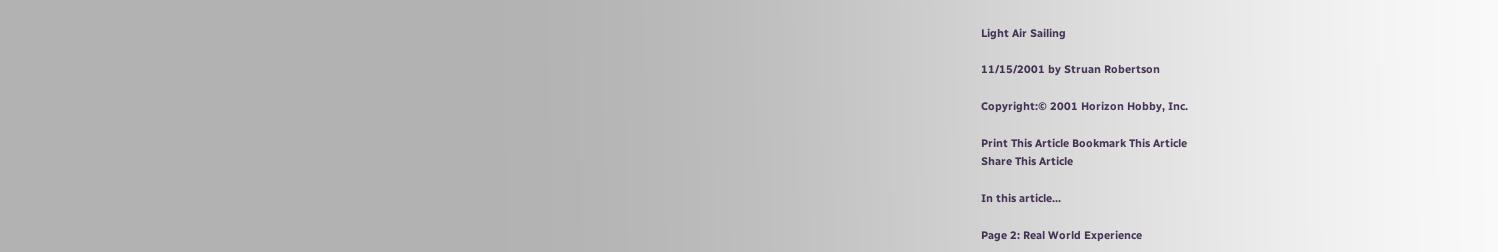Light Air Sailing

11/15/2001 by Struan Robertson

Copyright:© 2001 Horizon Hobby, Inc.

Print This Article Bookmark This Article
Share This Article

In this article...

Page 2: Real World Experience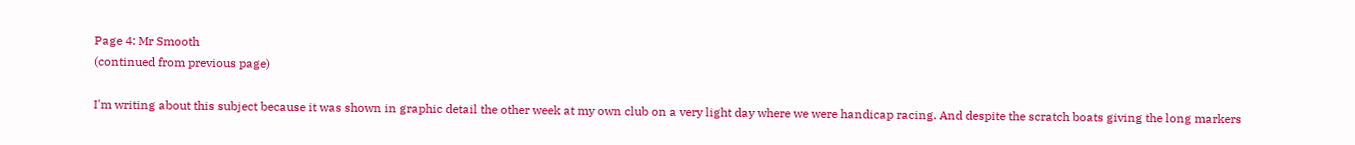Page 4: Mr Smooth
(continued from previous page)

I'm writing about this subject because it was shown in graphic detail the other week at my own club on a very light day where we were handicap racing. And despite the scratch boats giving the long markers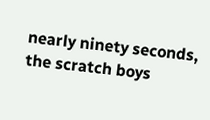nearly ninety seconds, the scratch boys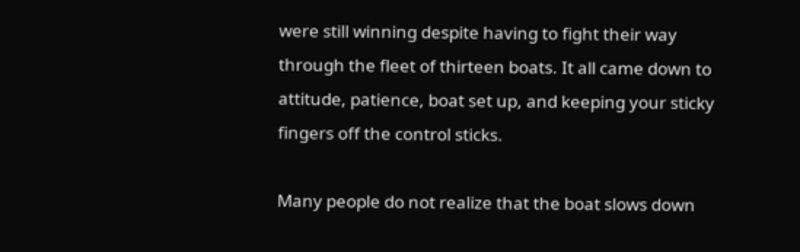were still winning despite having to fight their way through the fleet of thirteen boats. It all came down to attitude, patience, boat set up, and keeping your sticky fingers off the control sticks.

Many people do not realize that the boat slows down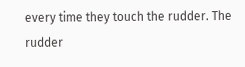every time they touch the rudder. The rudder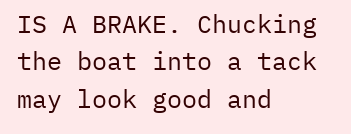IS A BRAKE. Chucking the boat into a tack may look good and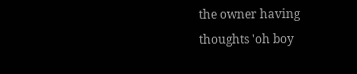the owner having thoughts 'oh boy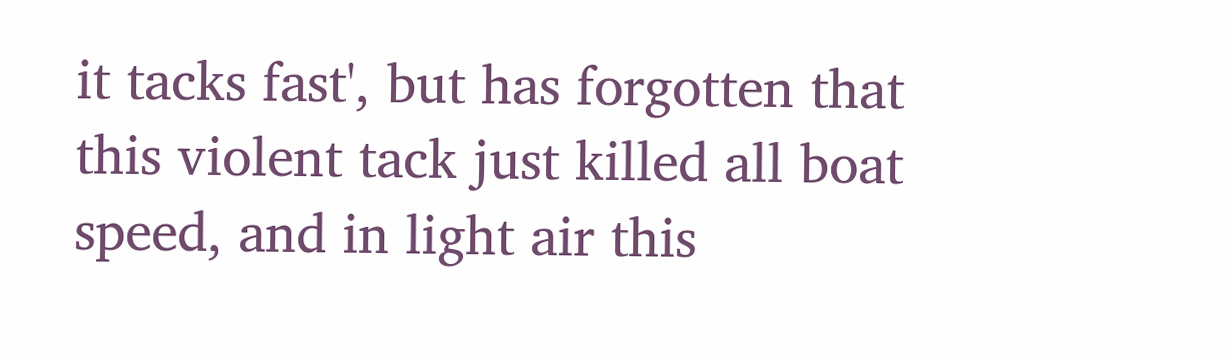it tacks fast', but has forgotten that this violent tack just killed all boat speed, and in light air this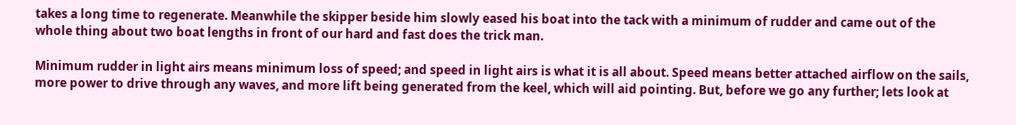takes a long time to regenerate. Meanwhile the skipper beside him slowly eased his boat into the tack with a minimum of rudder and came out of the whole thing about two boat lengths in front of our hard and fast does the trick man.

Minimum rudder in light airs means minimum loss of speed; and speed in light airs is what it is all about. Speed means better attached airflow on the sails, more power to drive through any waves, and more lift being generated from the keel, which will aid pointing. But, before we go any further; lets look at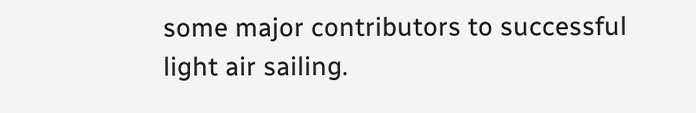some major contributors to successful light air sailing.